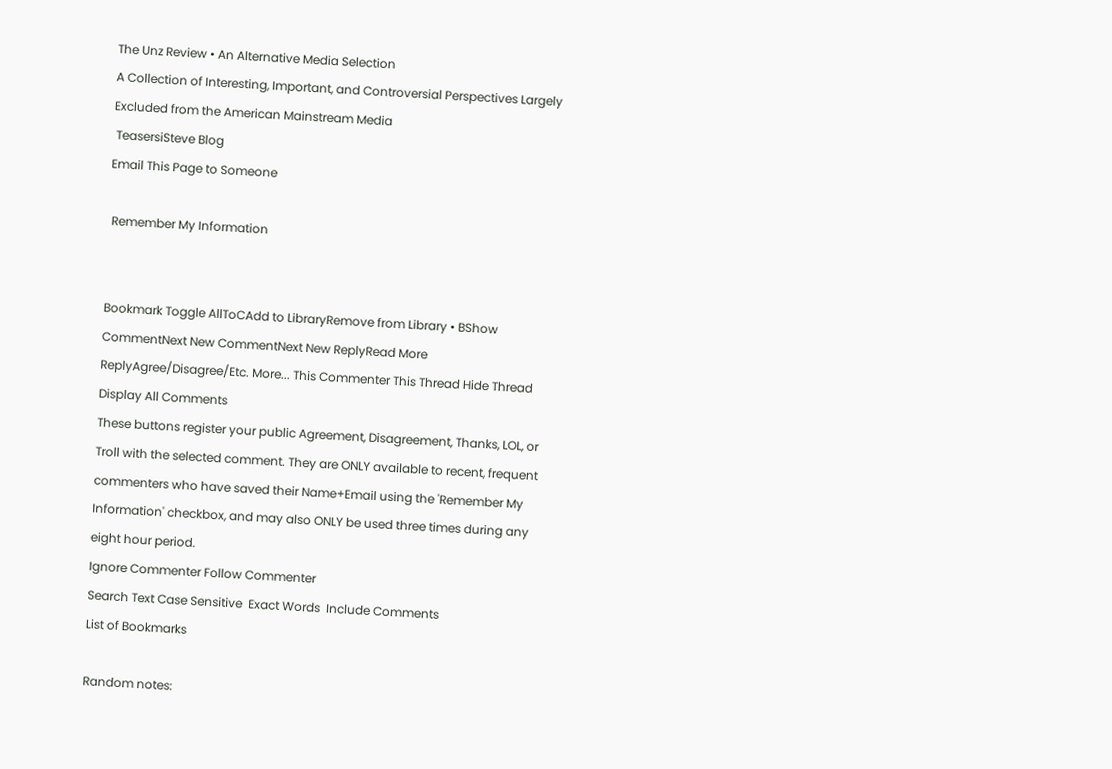The Unz Review • An Alternative Media Selection
A Collection of Interesting, Important, and Controversial Perspectives Largely Excluded from the American Mainstream Media
 TeasersiSteve Blog
Email This Page to Someone

 Remember My Information


Bookmark Toggle AllToCAdd to LibraryRemove from Library • BShow CommentNext New CommentNext New ReplyRead More
ReplyAgree/Disagree/Etc. More... This Commenter This Thread Hide Thread Display All Comments
These buttons register your public Agreement, Disagreement, Thanks, LOL, or Troll with the selected comment. They are ONLY available to recent, frequent commenters who have saved their Name+Email using the 'Remember My Information' checkbox, and may also ONLY be used three times during any eight hour period.
Ignore Commenter Follow Commenter
Search Text Case Sensitive  Exact Words  Include Comments
List of Bookmarks

Random notes: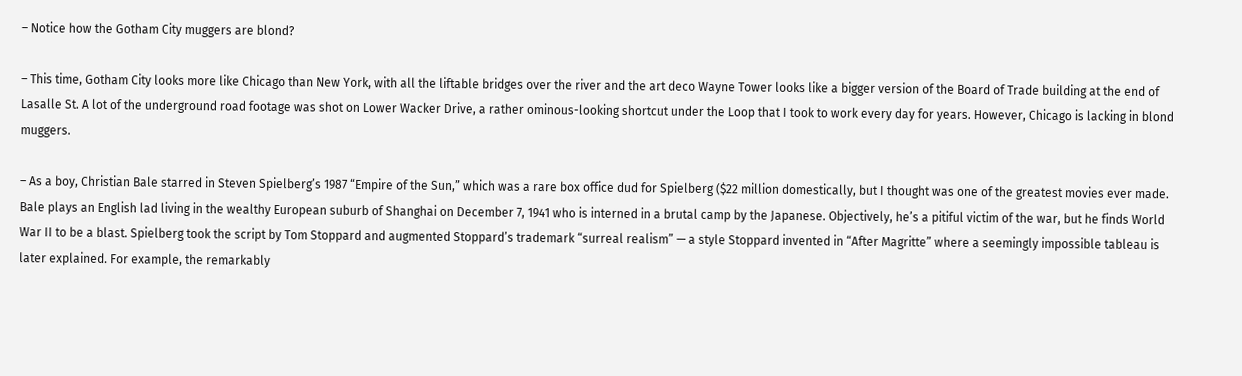– Notice how the Gotham City muggers are blond?

– This time, Gotham City looks more like Chicago than New York, with all the liftable bridges over the river and the art deco Wayne Tower looks like a bigger version of the Board of Trade building at the end of Lasalle St. A lot of the underground road footage was shot on Lower Wacker Drive, a rather ominous-looking shortcut under the Loop that I took to work every day for years. However, Chicago is lacking in blond muggers.

– As a boy, Christian Bale starred in Steven Spielberg’s 1987 “Empire of the Sun,” which was a rare box office dud for Spielberg ($22 million domestically, but I thought was one of the greatest movies ever made. Bale plays an English lad living in the wealthy European suburb of Shanghai on December 7, 1941 who is interned in a brutal camp by the Japanese. Objectively, he’s a pitiful victim of the war, but he finds World War II to be a blast. Spielberg took the script by Tom Stoppard and augmented Stoppard’s trademark “surreal realism” — a style Stoppard invented in “After Magritte” where a seemingly impossible tableau is later explained. For example, the remarkably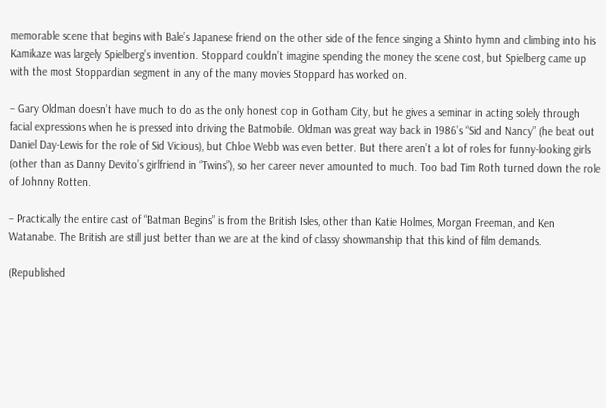memorable scene that begins with Bale’s Japanese friend on the other side of the fence singing a Shinto hymn and climbing into his Kamikaze was largely Spielberg’s invention. Stoppard couldn’t imagine spending the money the scene cost, but Spielberg came up with the most Stoppardian segment in any of the many movies Stoppard has worked on.

– Gary Oldman doesn’t have much to do as the only honest cop in Gotham City, but he gives a seminar in acting solely through facial expressions when he is pressed into driving the Batmobile. Oldman was great way back in 1986’s “Sid and Nancy” (he beat out Daniel Day-Lewis for the role of Sid Vicious), but Chloe Webb was even better. But there aren’t a lot of roles for funny-looking girls (other than as Danny Devito’s girlfriend in “Twins”), so her career never amounted to much. Too bad Tim Roth turned down the role of Johnny Rotten.

– Practically the entire cast of “Batman Begins” is from the British Isles, other than Katie Holmes, Morgan Freeman, and Ken Watanabe. The British are still just better than we are at the kind of classy showmanship that this kind of film demands.

(Republished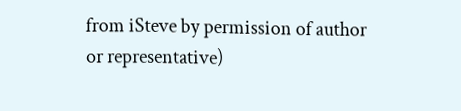from iSteve by permission of author or representative)